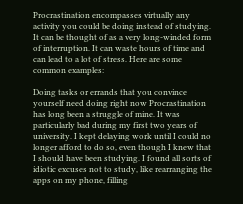Procrastination encompasses virtually any activity you could be doing instead of studying. It can be thought of as a very long-winded form of interruption. It can waste hours of time and can lead to a lot of stress. Here are some common examples:

Doing tasks or errands that you convince yourself need doing right now Procrastination has long been a struggle of mine. It was particularly bad during my first two years of university. I kept delaying work until I could no longer afford to do so, even though I knew that I should have been studying. I found all sorts of idiotic excuses not to study, like rearranging the apps on my phone, filling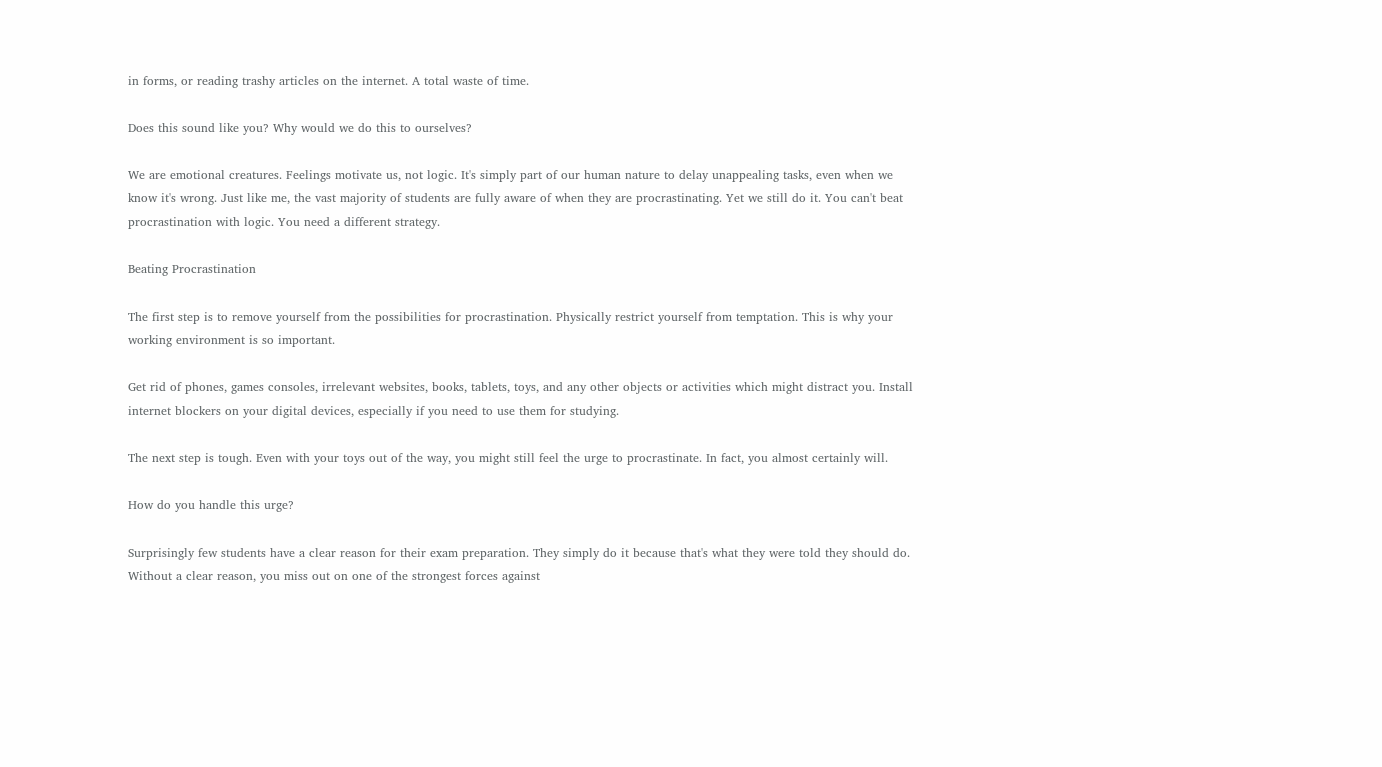in forms, or reading trashy articles on the internet. A total waste of time.

Does this sound like you? Why would we do this to ourselves?

We are emotional creatures. Feelings motivate us, not logic. It's simply part of our human nature to delay unappealing tasks, even when we know it's wrong. Just like me, the vast majority of students are fully aware of when they are procrastinating. Yet we still do it. You can't beat procrastination with logic. You need a different strategy.

Beating Procrastination

The first step is to remove yourself from the possibilities for procrastination. Physically restrict yourself from temptation. This is why your working environment is so important.

Get rid of phones, games consoles, irrelevant websites, books, tablets, toys, and any other objects or activities which might distract you. Install internet blockers on your digital devices, especially if you need to use them for studying.

The next step is tough. Even with your toys out of the way, you might still feel the urge to procrastinate. In fact, you almost certainly will.

How do you handle this urge?

Surprisingly few students have a clear reason for their exam preparation. They simply do it because that's what they were told they should do. Without a clear reason, you miss out on one of the strongest forces against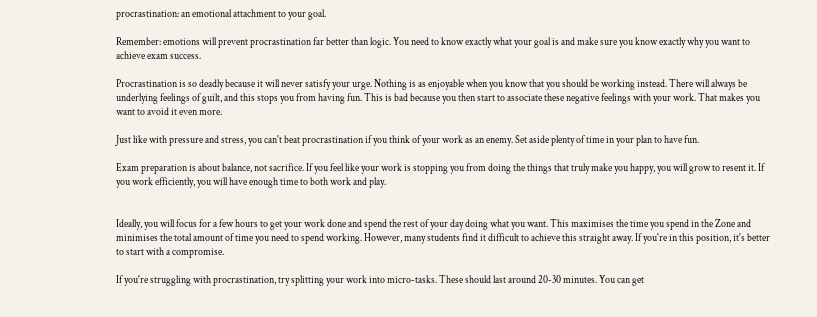procrastination: an emotional attachment to your goal.

Remember: emotions will prevent procrastination far better than logic. You need to know exactly what your goal is and make sure you know exactly why you want to achieve exam success.

Procrastination is so deadly because it will never satisfy your urge. Nothing is as enjoyable when you know that you should be working instead. There will always be underlying feelings of guilt, and this stops you from having fun. This is bad because you then start to associate these negative feelings with your work. That makes you want to avoid it even more.

Just like with pressure and stress, you can't beat procrastination if you think of your work as an enemy. Set aside plenty of time in your plan to have fun.

Exam preparation is about balance, not sacrifice. If you feel like your work is stopping you from doing the things that truly make you happy, you will grow to resent it. If you work efficiently, you will have enough time to both work and play.


Ideally, you will focus for a few hours to get your work done and spend the rest of your day doing what you want. This maximises the time you spend in the Zone and minimises the total amount of time you need to spend working. However, many students find it difficult to achieve this straight away. If you're in this position, it's better to start with a compromise.

If you're struggling with procrastination, try splitting your work into micro-tasks. These should last around 20-30 minutes. You can get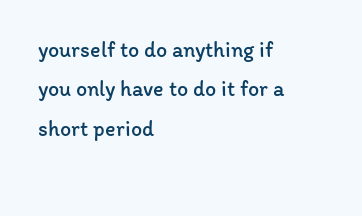yourself to do anything if you only have to do it for a short period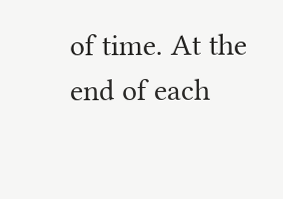of time. At the end of each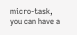micro-task, you can have a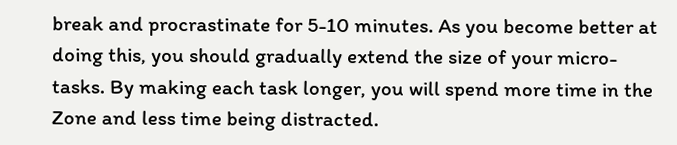break and procrastinate for 5-10 minutes. As you become better at doing this, you should gradually extend the size of your micro-tasks. By making each task longer, you will spend more time in the Zone and less time being distracted.